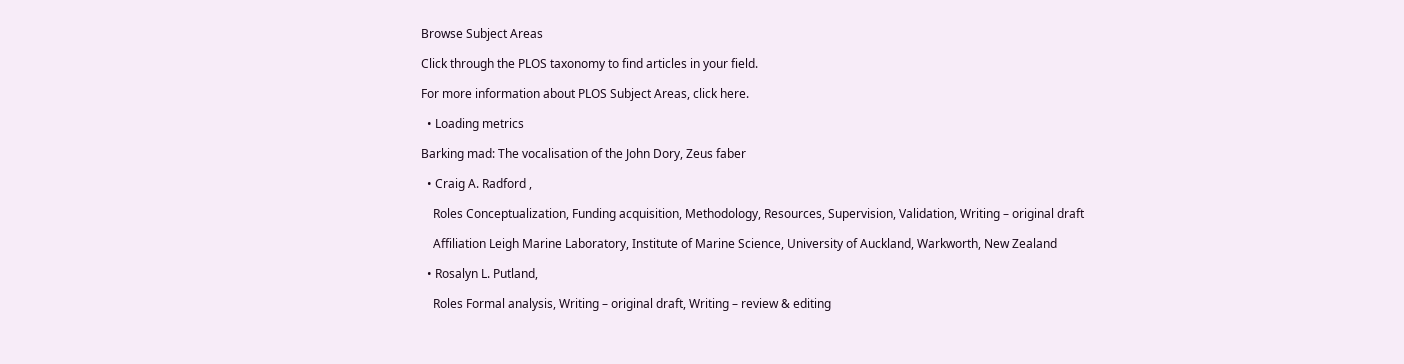Browse Subject Areas

Click through the PLOS taxonomy to find articles in your field.

For more information about PLOS Subject Areas, click here.

  • Loading metrics

Barking mad: The vocalisation of the John Dory, Zeus faber

  • Craig A. Radford ,

    Roles Conceptualization, Funding acquisition, Methodology, Resources, Supervision, Validation, Writing – original draft

    Affiliation Leigh Marine Laboratory, Institute of Marine Science, University of Auckland, Warkworth, New Zealand

  • Rosalyn L. Putland,

    Roles Formal analysis, Writing – original draft, Writing – review & editing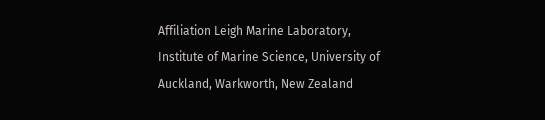Affiliation Leigh Marine Laboratory, Institute of Marine Science, University of Auckland, Warkworth, New Zealand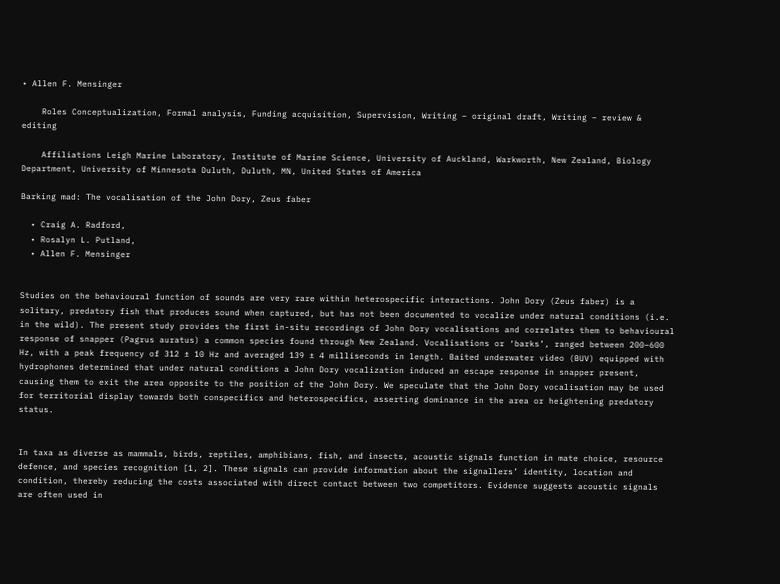• Allen F. Mensinger

    Roles Conceptualization, Formal analysis, Funding acquisition, Supervision, Writing – original draft, Writing – review & editing

    Affiliations Leigh Marine Laboratory, Institute of Marine Science, University of Auckland, Warkworth, New Zealand, Biology Department, University of Minnesota Duluth, Duluth, MN, United States of America

Barking mad: The vocalisation of the John Dory, Zeus faber

  • Craig A. Radford,
  • Rosalyn L. Putland,
  • Allen F. Mensinger


Studies on the behavioural function of sounds are very rare within heterospecific interactions. John Dory (Zeus faber) is a solitary, predatory fish that produces sound when captured, but has not been documented to vocalize under natural conditions (i.e. in the wild). The present study provides the first in-situ recordings of John Dory vocalisations and correlates them to behavioural response of snapper (Pagrus auratus) a common species found through New Zealand. Vocalisations or ‘barks’, ranged between 200–600 Hz, with a peak frequency of 312 ± 10 Hz and averaged 139 ± 4 milliseconds in length. Baited underwater video (BUV) equipped with hydrophones determined that under natural conditions a John Dory vocalization induced an escape response in snapper present, causing them to exit the area opposite to the position of the John Dory. We speculate that the John Dory vocalisation may be used for territorial display towards both conspecifics and heterospecifics, asserting dominance in the area or heightening predatory status.


In taxa as diverse as mammals, birds, reptiles, amphibians, fish, and insects, acoustic signals function in mate choice, resource defence, and species recognition [1, 2]. These signals can provide information about the signallers’ identity, location and condition, thereby reducing the costs associated with direct contact between two competitors. Evidence suggests acoustic signals are often used in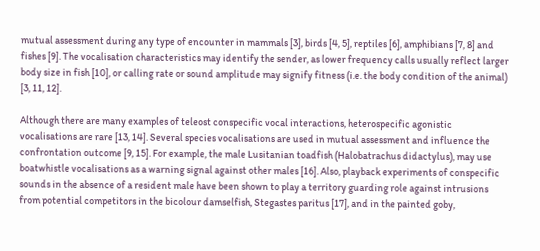mutual assessment during any type of encounter in mammals [3], birds [4, 5], reptiles [6], amphibians [7, 8] and fishes [9]. The vocalisation characteristics may identify the sender, as lower frequency calls usually reflect larger body size in fish [10], or calling rate or sound amplitude may signify fitness (i.e. the body condition of the animal) [3, 11, 12].

Although there are many examples of teleost conspecific vocal interactions, heterospecific agonistic vocalisations are rare [13, 14]. Several species vocalisations are used in mutual assessment and influence the confrontation outcome [9, 15]. For example, the male Lusitanian toadfish (Halobatrachus didactylus), may use boatwhistle vocalisations as a warning signal against other males [16]. Also, playback experiments of conspecific sounds in the absence of a resident male have been shown to play a territory guarding role against intrusions from potential competitors in the bicolour damselfish, Stegastes paritus [17], and in the painted goby,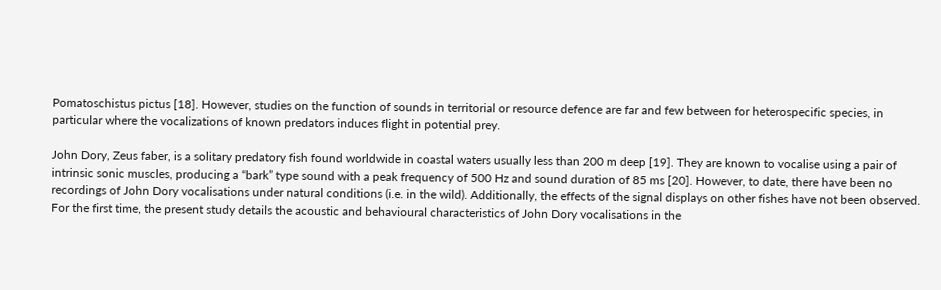Pomatoschistus pictus [18]. However, studies on the function of sounds in territorial or resource defence are far and few between for heterospecific species, in particular where the vocalizations of known predators induces flight in potential prey.

John Dory, Zeus faber, is a solitary predatory fish found worldwide in coastal waters usually less than 200 m deep [19]. They are known to vocalise using a pair of intrinsic sonic muscles, producing a “bark” type sound with a peak frequency of 500 Hz and sound duration of 85 ms [20]. However, to date, there have been no recordings of John Dory vocalisations under natural conditions (i.e. in the wild). Additionally, the effects of the signal displays on other fishes have not been observed. For the first time, the present study details the acoustic and behavioural characteristics of John Dory vocalisations in the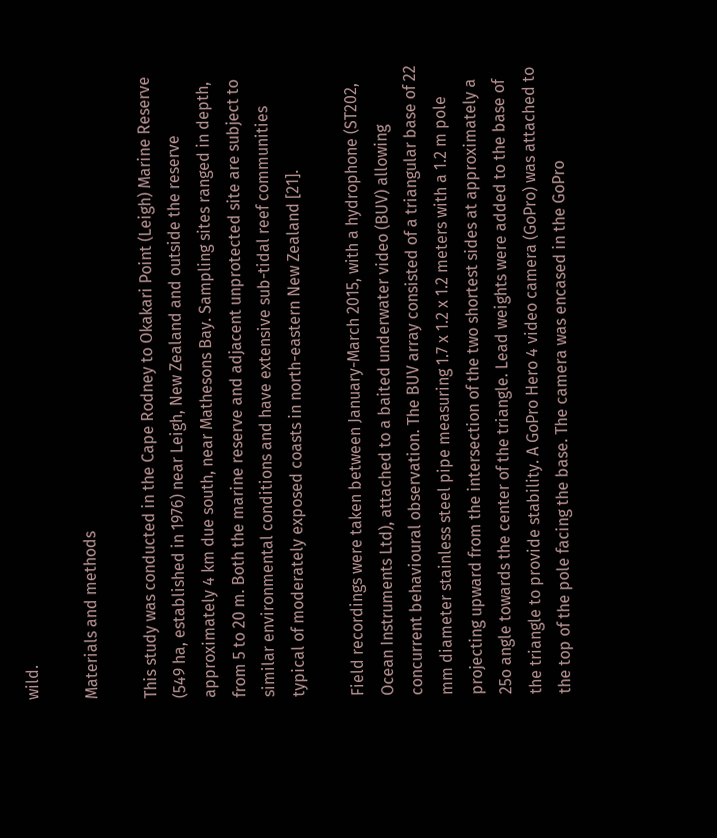wild.

Materials and methods

This study was conducted in the Cape Rodney to Okakari Point (Leigh) Marine Reserve (549 ha, established in 1976) near Leigh, New Zealand and outside the reserve approximately 4 km due south, near Mathesons Bay. Sampling sites ranged in depth, from 5 to 20 m. Both the marine reserve and adjacent unprotected site are subject to similar environmental conditions and have extensive sub-tidal reef communities typical of moderately exposed coasts in north-eastern New Zealand [21].

Field recordings were taken between January-March 2015, with a hydrophone (ST202, Ocean Instruments Ltd), attached to a baited underwater video (BUV) allowing concurrent behavioural observation. The BUV array consisted of a triangular base of 22 mm diameter stainless steel pipe measuring 1.7 x 1.2 x 1.2 meters with a 1.2 m pole projecting upward from the intersection of the two shortest sides at approximately a 25o angle towards the center of the triangle. Lead weights were added to the base of the triangle to provide stability. A GoPro Hero 4 video camera (GoPro) was attached to the top of the pole facing the base. The camera was encased in the GoPro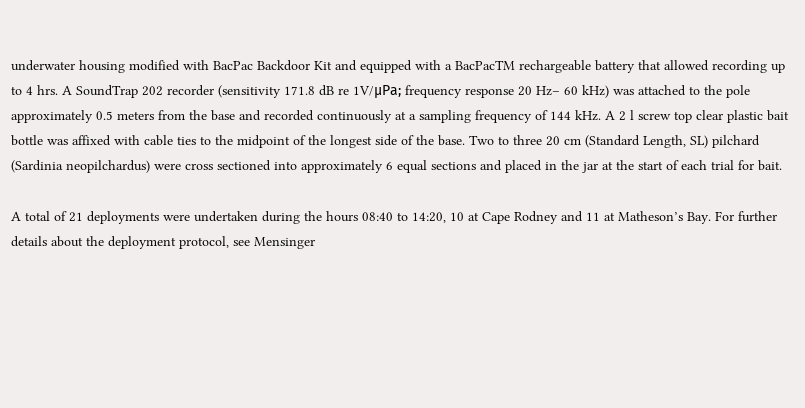underwater housing modified with BacPac Backdoor Kit and equipped with a BacPacTM rechargeable battery that allowed recording up to 4 hrs. A SoundTrap 202 recorder (sensitivity 171.8 dB re 1V/μPa; frequency response 20 Hz– 60 kHz) was attached to the pole approximately 0.5 meters from the base and recorded continuously at a sampling frequency of 144 kHz. A 2 l screw top clear plastic bait bottle was affixed with cable ties to the midpoint of the longest side of the base. Two to three 20 cm (Standard Length, SL) pilchard (Sardinia neopilchardus) were cross sectioned into approximately 6 equal sections and placed in the jar at the start of each trial for bait.

A total of 21 deployments were undertaken during the hours 08:40 to 14:20, 10 at Cape Rodney and 11 at Matheson’s Bay. For further details about the deployment protocol, see Mensinger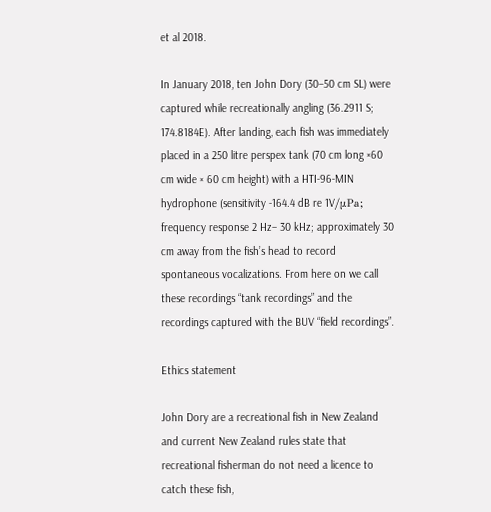et al 2018.

In January 2018, ten John Dory (30–50 cm SL) were captured while recreationally angling (36.2911 S; 174.8184E). After landing, each fish was immediately placed in a 250 litre perspex tank (70 cm long ×60 cm wide × 60 cm height) with a HTI-96-MIN hydrophone (sensitivity -164.4 dB re 1V/μPa; frequency response 2 Hz– 30 kHz; approximately 30 cm away from the fish’s head to record spontaneous vocalizations. From here on we call these recordings “tank recordings” and the recordings captured with the BUV “field recordings”.

Ethics statement

John Dory are a recreational fish in New Zealand and current New Zealand rules state that recreational fisherman do not need a licence to catch these fish,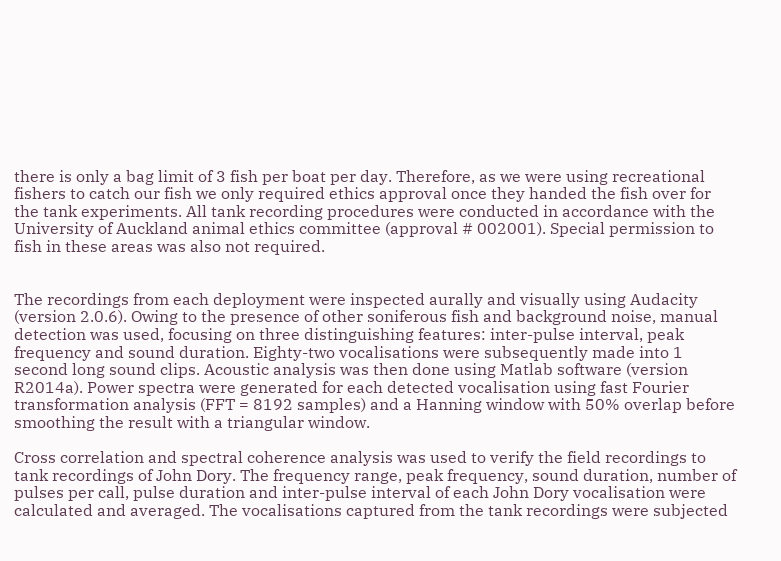there is only a bag limit of 3 fish per boat per day. Therefore, as we were using recreational fishers to catch our fish we only required ethics approval once they handed the fish over for the tank experiments. All tank recording procedures were conducted in accordance with the University of Auckland animal ethics committee (approval # 002001). Special permission to fish in these areas was also not required.


The recordings from each deployment were inspected aurally and visually using Audacity (version 2.0.6). Owing to the presence of other soniferous fish and background noise, manual detection was used, focusing on three distinguishing features: inter-pulse interval, peak frequency and sound duration. Eighty-two vocalisations were subsequently made into 1 second long sound clips. Acoustic analysis was then done using Matlab software (version R2014a). Power spectra were generated for each detected vocalisation using fast Fourier transformation analysis (FFT = 8192 samples) and a Hanning window with 50% overlap before smoothing the result with a triangular window.

Cross correlation and spectral coherence analysis was used to verify the field recordings to tank recordings of John Dory. The frequency range, peak frequency, sound duration, number of pulses per call, pulse duration and inter-pulse interval of each John Dory vocalisation were calculated and averaged. The vocalisations captured from the tank recordings were subjected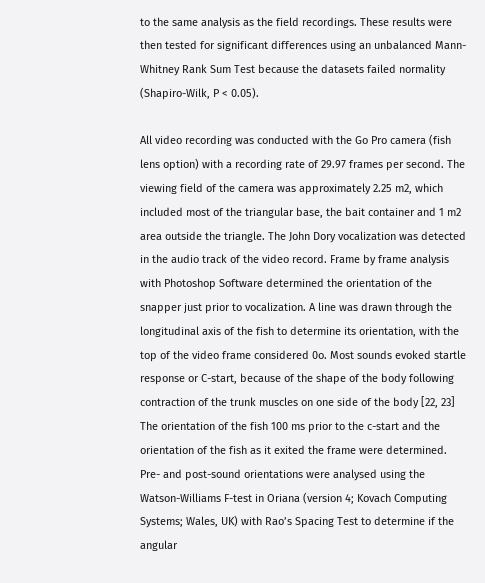to the same analysis as the field recordings. These results were then tested for significant differences using an unbalanced Mann-Whitney Rank Sum Test because the datasets failed normality (Shapiro-Wilk, P < 0.05).

All video recording was conducted with the Go Pro camera (fish lens option) with a recording rate of 29.97 frames per second. The viewing field of the camera was approximately 2.25 m2, which included most of the triangular base, the bait container and 1 m2 area outside the triangle. The John Dory vocalization was detected in the audio track of the video record. Frame by frame analysis with Photoshop Software determined the orientation of the snapper just prior to vocalization. A line was drawn through the longitudinal axis of the fish to determine its orientation, with the top of the video frame considered 0o. Most sounds evoked startle response or C-start, because of the shape of the body following contraction of the trunk muscles on one side of the body [22, 23] The orientation of the fish 100 ms prior to the c-start and the orientation of the fish as it exited the frame were determined. Pre- and post-sound orientations were analysed using the Watson-Williams F-test in Oriana (version 4; Kovach Computing Systems; Wales, UK) with Rao’s Spacing Test to determine if the angular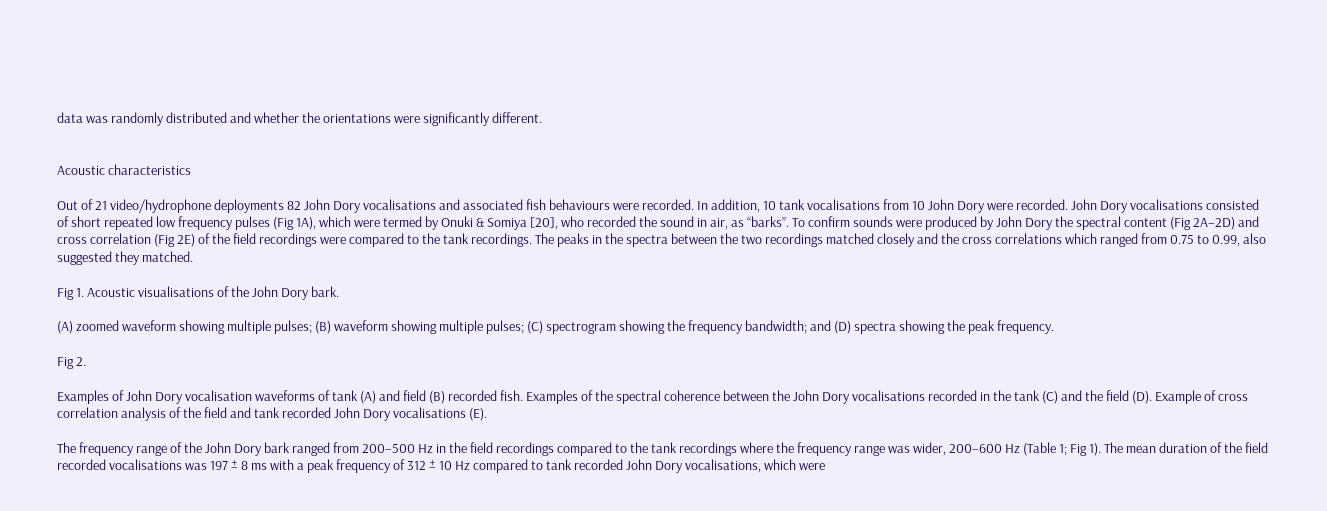data was randomly distributed and whether the orientations were significantly different.


Acoustic characteristics

Out of 21 video/hydrophone deployments 82 John Dory vocalisations and associated fish behaviours were recorded. In addition, 10 tank vocalisations from 10 John Dory were recorded. John Dory vocalisations consisted of short repeated low frequency pulses (Fig 1A), which were termed by Onuki & Somiya [20], who recorded the sound in air, as “barks”. To confirm sounds were produced by John Dory the spectral content (Fig 2A–2D) and cross correlation (Fig 2E) of the field recordings were compared to the tank recordings. The peaks in the spectra between the two recordings matched closely and the cross correlations which ranged from 0.75 to 0.99, also suggested they matched.

Fig 1. Acoustic visualisations of the John Dory bark.

(A) zoomed waveform showing multiple pulses; (B) waveform showing multiple pulses; (C) spectrogram showing the frequency bandwidth; and (D) spectra showing the peak frequency.

Fig 2.

Examples of John Dory vocalisation waveforms of tank (A) and field (B) recorded fish. Examples of the spectral coherence between the John Dory vocalisations recorded in the tank (C) and the field (D). Example of cross correlation analysis of the field and tank recorded John Dory vocalisations (E).

The frequency range of the John Dory bark ranged from 200–500 Hz in the field recordings compared to the tank recordings where the frequency range was wider, 200–600 Hz (Table 1; Fig 1). The mean duration of the field recorded vocalisations was 197 ± 8 ms with a peak frequency of 312 ± 10 Hz compared to tank recorded John Dory vocalisations, which were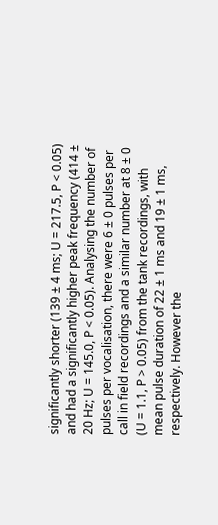significantly shorter (139 ± 4 ms; U = 217.5, P < 0.05) and had a significantly higher peak frequency (414 ± 20 Hz; U = 145.0, P < 0.05). Analysing the number of pulses per vocalisation, there were 6 ± 0 pulses per call in field recordings and a similar number at 8 ± 0 (U = 1.1, P > 0.05) from the tank recordings, with mean pulse duration of 22 ± 1 ms and 19 ± 1 ms, respectively. However the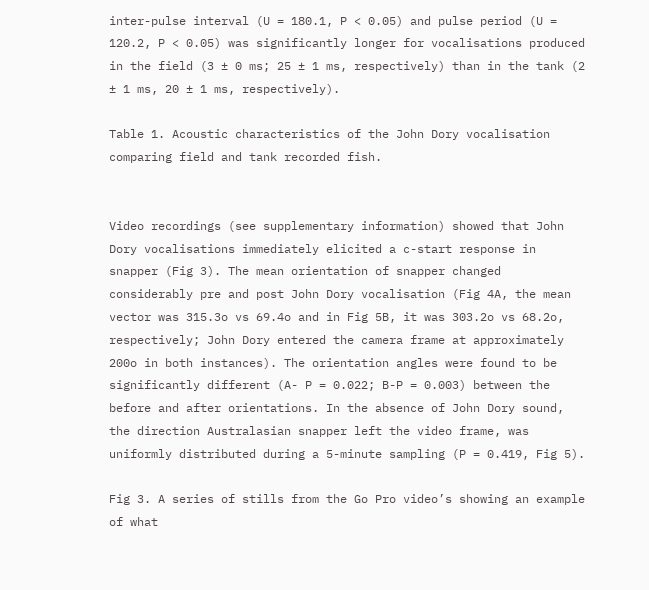inter-pulse interval (U = 180.1, P < 0.05) and pulse period (U = 120.2, P < 0.05) was significantly longer for vocalisations produced in the field (3 ± 0 ms; 25 ± 1 ms, respectively) than in the tank (2 ± 1 ms, 20 ± 1 ms, respectively).

Table 1. Acoustic characteristics of the John Dory vocalisation comparing field and tank recorded fish.


Video recordings (see supplementary information) showed that John Dory vocalisations immediately elicited a c-start response in snapper (Fig 3). The mean orientation of snapper changed considerably pre and post John Dory vocalisation (Fig 4A, the mean vector was 315.3o vs 69.4o and in Fig 5B, it was 303.2o vs 68.2o, respectively; John Dory entered the camera frame at approximately 200o in both instances). The orientation angles were found to be significantly different (A- P = 0.022; B-P = 0.003) between the before and after orientations. In the absence of John Dory sound, the direction Australasian snapper left the video frame, was uniformly distributed during a 5-minute sampling (P = 0.419, Fig 5).

Fig 3. A series of stills from the Go Pro video’s showing an example of what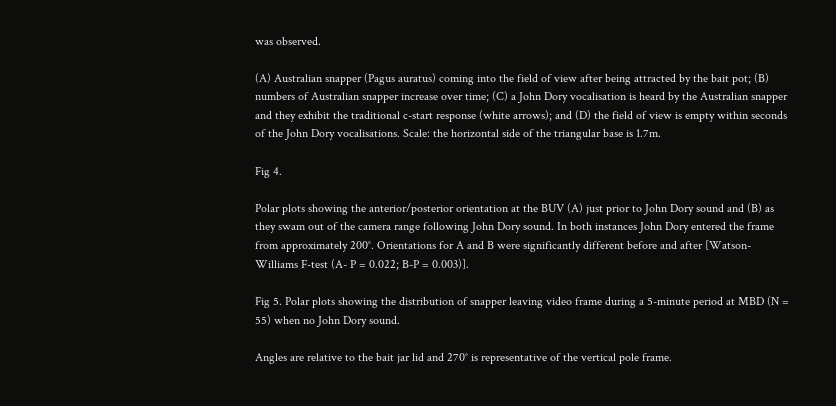was observed.

(A) Australian snapper (Pagus auratus) coming into the field of view after being attracted by the bait pot; (B) numbers of Australian snapper increase over time; (C) a John Dory vocalisation is heard by the Australian snapper and they exhibit the traditional c-start response (white arrows); and (D) the field of view is empty within seconds of the John Dory vocalisations. Scale: the horizontal side of the triangular base is 1.7m.

Fig 4.

Polar plots showing the anterior/posterior orientation at the BUV (A) just prior to John Dory sound and (B) as they swam out of the camera range following John Dory sound. In both instances John Dory entered the frame from approximately 200°. Orientations for A and B were significantly different before and after [Watson-Williams F-test (A- P = 0.022; B-P = 0.003)].

Fig 5. Polar plots showing the distribution of snapper leaving video frame during a 5-minute period at MBD (N = 55) when no John Dory sound.

Angles are relative to the bait jar lid and 270° is representative of the vertical pole frame.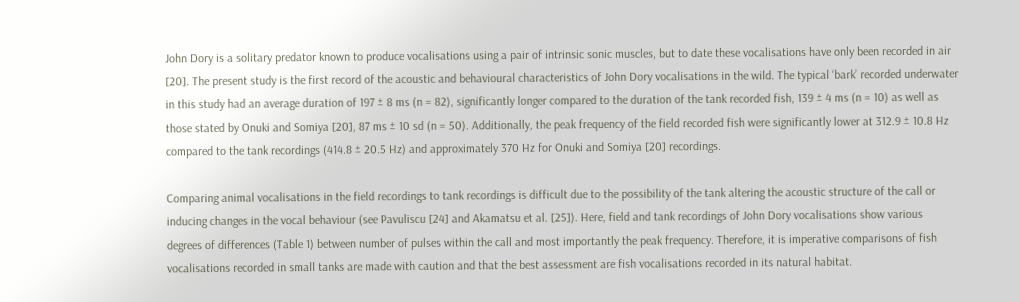John Dory is a solitary predator known to produce vocalisations using a pair of intrinsic sonic muscles, but to date these vocalisations have only been recorded in air [20]. The present study is the first record of the acoustic and behavioural characteristics of John Dory vocalisations in the wild. The typical ‘bark’ recorded underwater in this study had an average duration of 197 ± 8 ms (n = 82), significantly longer compared to the duration of the tank recorded fish, 139 ± 4 ms (n = 10) as well as those stated by Onuki and Somiya [20], 87 ms ± 10 sd (n = 50). Additionally, the peak frequency of the field recorded fish were significantly lower at 312.9 ± 10.8 Hz compared to the tank recordings (414.8 ± 20.5 Hz) and approximately 370 Hz for Onuki and Somiya [20] recordings.

Comparing animal vocalisations in the field recordings to tank recordings is difficult due to the possibility of the tank altering the acoustic structure of the call or inducing changes in the vocal behaviour (see Pavuliscu [24] and Akamatsu et al. [25]). Here, field and tank recordings of John Dory vocalisations show various degrees of differences (Table 1) between number of pulses within the call and most importantly the peak frequency. Therefore, it is imperative comparisons of fish vocalisations recorded in small tanks are made with caution and that the best assessment are fish vocalisations recorded in its natural habitat.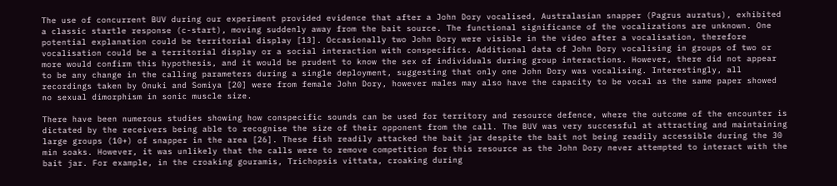The use of concurrent BUV during our experiment provided evidence that after a John Dory vocalised, Australasian snapper (Pagrus auratus), exhibited a classic startle response (c-start), moving suddenly away from the bait source. The functional significance of the vocalizations are unknown. One potential explanation could be territorial display [13]. Occasionally two John Dory were visible in the video after a vocalisation, therefore vocalisation could be a territorial display or a social interaction with conspecifics. Additional data of John Dory vocalising in groups of two or more would confirm this hypothesis, and it would be prudent to know the sex of individuals during group interactions. However, there did not appear to be any change in the calling parameters during a single deployment, suggesting that only one John Dory was vocalising. Interestingly, all recordings taken by Onuki and Somiya [20] were from female John Dory, however males may also have the capacity to be vocal as the same paper showed no sexual dimorphism in sonic muscle size.

There have been numerous studies showing how conspecific sounds can be used for territory and resource defence, where the outcome of the encounter is dictated by the receivers being able to recognise the size of their opponent from the call. The BUV was very successful at attracting and maintaining large groups (10+) of snapper in the area [26]. These fish readily attacked the bait jar despite the bait not being readily accessible during the 30 min soaks. However, it was unlikely that the calls were to remove competition for this resource as the John Dory never attempted to interact with the bait jar. For example, in the croaking gouramis, Trichopsis vittata, croaking during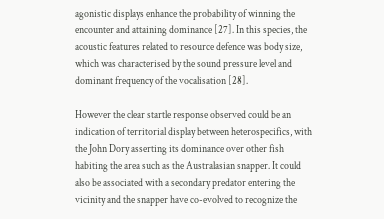agonistic displays enhance the probability of winning the encounter and attaining dominance [27]. In this species, the acoustic features related to resource defence was body size, which was characterised by the sound pressure level and dominant frequency of the vocalisation [28].

However the clear startle response observed could be an indication of territorial display between heterospecifics, with the John Dory asserting its dominance over other fish habiting the area such as the Australasian snapper. It could also be associated with a secondary predator entering the vicinity and the snapper have co-evolved to recognize the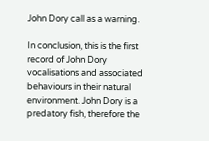John Dory call as a warning.

In conclusion, this is the first record of John Dory vocalisations and associated behaviours in their natural environment. John Dory is a predatory fish, therefore the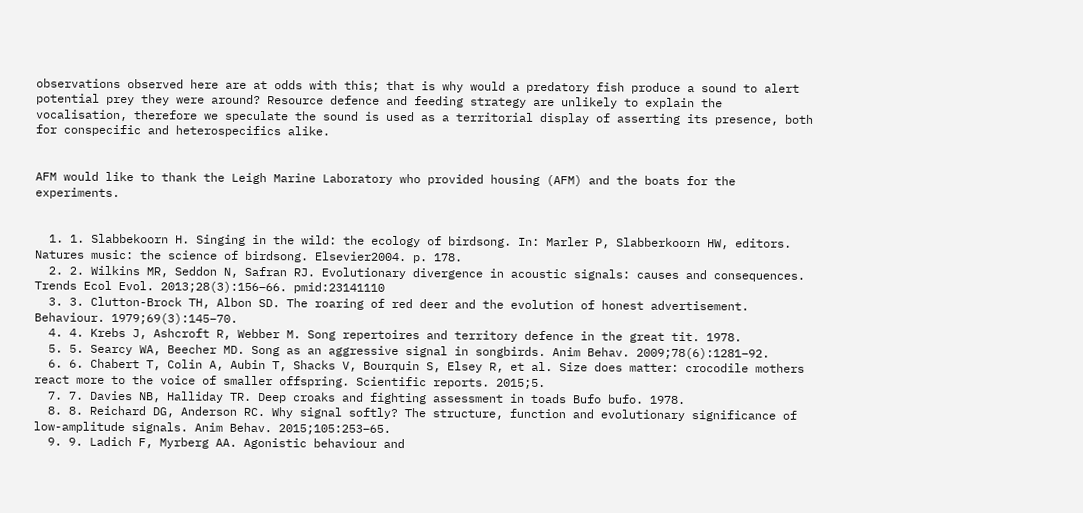observations observed here are at odds with this; that is why would a predatory fish produce a sound to alert potential prey they were around? Resource defence and feeding strategy are unlikely to explain the vocalisation, therefore we speculate the sound is used as a territorial display of asserting its presence, both for conspecific and heterospecifics alike.


AFM would like to thank the Leigh Marine Laboratory who provided housing (AFM) and the boats for the experiments.


  1. 1. Slabbekoorn H. Singing in the wild: the ecology of birdsong. In: Marler P, Slabberkoorn HW, editors. Natures music: the science of birdsong. Elsevier2004. p. 178.
  2. 2. Wilkins MR, Seddon N, Safran RJ. Evolutionary divergence in acoustic signals: causes and consequences. Trends Ecol Evol. 2013;28(3):156–66. pmid:23141110
  3. 3. Clutton-Brock TH, Albon SD. The roaring of red deer and the evolution of honest advertisement. Behaviour. 1979;69(3):145–70.
  4. 4. Krebs J, Ashcroft R, Webber M. Song repertoires and territory defence in the great tit. 1978.
  5. 5. Searcy WA, Beecher MD. Song as an aggressive signal in songbirds. Anim Behav. 2009;78(6):1281–92.
  6. 6. Chabert T, Colin A, Aubin T, Shacks V, Bourquin S, Elsey R, et al. Size does matter: crocodile mothers react more to the voice of smaller offspring. Scientific reports. 2015;5.
  7. 7. Davies NB, Halliday TR. Deep croaks and fighting assessment in toads Bufo bufo. 1978.
  8. 8. Reichard DG, Anderson RC. Why signal softly? The structure, function and evolutionary significance of low-amplitude signals. Anim Behav. 2015;105:253–65.
  9. 9. Ladich F, Myrberg AA. Agonistic behaviour and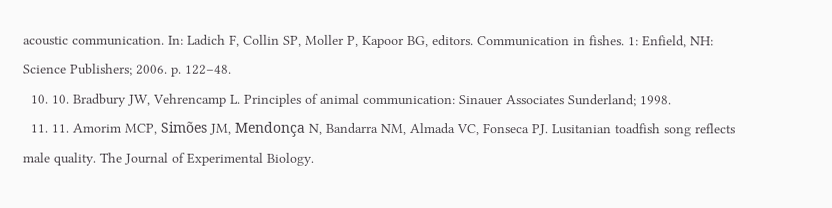acoustic communication. In: Ladich F, Collin SP, Moller P, Kapoor BG, editors. Communication in fishes. 1: Enfield, NH: Science Publishers; 2006. p. 122–48.
  10. 10. Bradbury JW, Vehrencamp L. Principles of animal communication: Sinauer Associates Sunderland; 1998.
  11. 11. Amorim MCP, Simões JM, Mendonça N, Bandarra NM, Almada VC, Fonseca PJ. Lusitanian toadfish song reflects male quality. The Journal of Experimental Biology.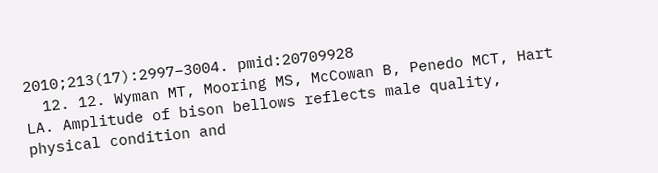2010;213(17):2997–3004. pmid:20709928
  12. 12. Wyman MT, Mooring MS, McCowan B, Penedo MCT, Hart LA. Amplitude of bison bellows reflects male quality, physical condition and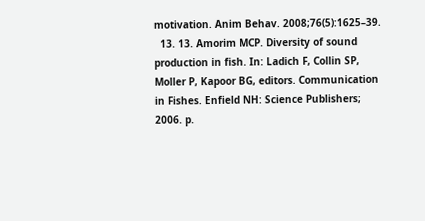motivation. Anim Behav. 2008;76(5):1625–39.
  13. 13. Amorim MCP. Diversity of sound production in fish. In: Ladich F, Collin SP, Moller P, Kapoor BG, editors. Communication in Fishes. Enfield NH: Science Publishers; 2006. p.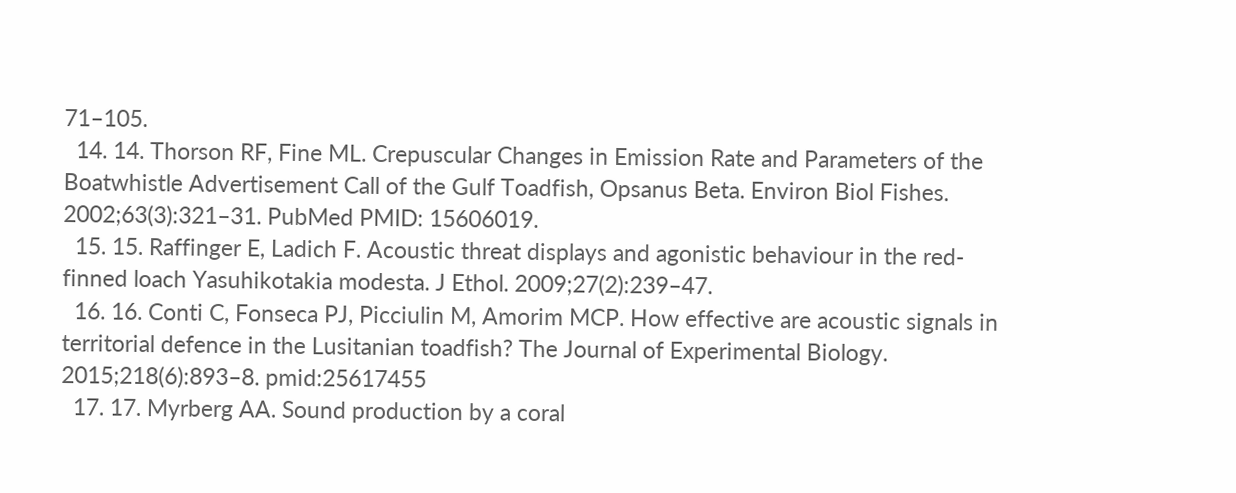71–105.
  14. 14. Thorson RF, Fine ML. Crepuscular Changes in Emission Rate and Parameters of the Boatwhistle Advertisement Call of the Gulf Toadfish, Opsanus Beta. Environ Biol Fishes. 2002;63(3):321–31. PubMed PMID: 15606019.
  15. 15. Raffinger E, Ladich F. Acoustic threat displays and agonistic behaviour in the red-finned loach Yasuhikotakia modesta. J Ethol. 2009;27(2):239–47.
  16. 16. Conti C, Fonseca PJ, Picciulin M, Amorim MCP. How effective are acoustic signals in territorial defence in the Lusitanian toadfish? The Journal of Experimental Biology. 2015;218(6):893–8. pmid:25617455
  17. 17. Myrberg AA. Sound production by a coral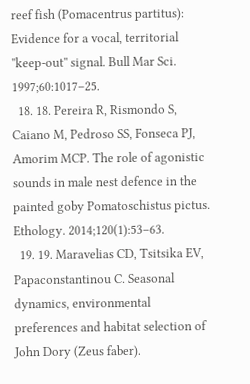reef fish (Pomacentrus partitus): Evidence for a vocal, territorial ''keep-out'' signal. Bull Mar Sci. 1997;60:1017–25.
  18. 18. Pereira R, Rismondo S, Caiano M, Pedroso SS, Fonseca PJ, Amorim MCP. The role of agonistic sounds in male nest defence in the painted goby Pomatoschistus pictus. Ethology. 2014;120(1):53–63.
  19. 19. Maravelias CD, Tsitsika EV, Papaconstantinou C. Seasonal dynamics, environmental preferences and habitat selection of John Dory (Zeus faber).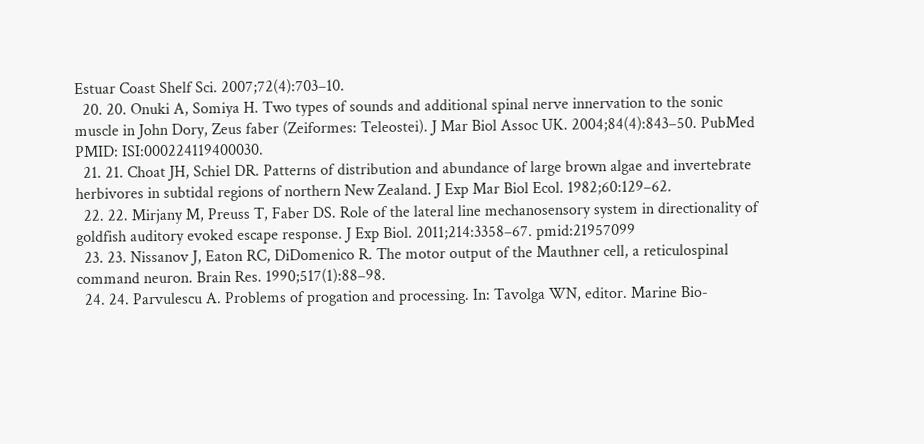Estuar Coast Shelf Sci. 2007;72(4):703–10.
  20. 20. Onuki A, Somiya H. Two types of sounds and additional spinal nerve innervation to the sonic muscle in John Dory, Zeus faber (Zeiformes: Teleostei). J Mar Biol Assoc UK. 2004;84(4):843–50. PubMed PMID: ISI:000224119400030.
  21. 21. Choat JH, Schiel DR. Patterns of distribution and abundance of large brown algae and invertebrate herbivores in subtidal regions of northern New Zealand. J Exp Mar Biol Ecol. 1982;60:129–62.
  22. 22. Mirjany M, Preuss T, Faber DS. Role of the lateral line mechanosensory system in directionality of goldfish auditory evoked escape response. J Exp Biol. 2011;214:3358–67. pmid:21957099
  23. 23. Nissanov J, Eaton RC, DiDomenico R. The motor output of the Mauthner cell, a reticulospinal command neuron. Brain Res. 1990;517(1):88–98.
  24. 24. Parvulescu A. Problems of progation and processing. In: Tavolga WN, editor. Marine Bio-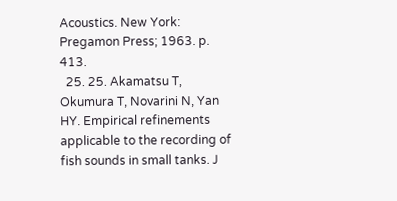Acoustics. New York: Pregamon Press; 1963. p. 413.
  25. 25. Akamatsu T, Okumura T, Novarini N, Yan HY. Empirical refinements applicable to the recording of fish sounds in small tanks. J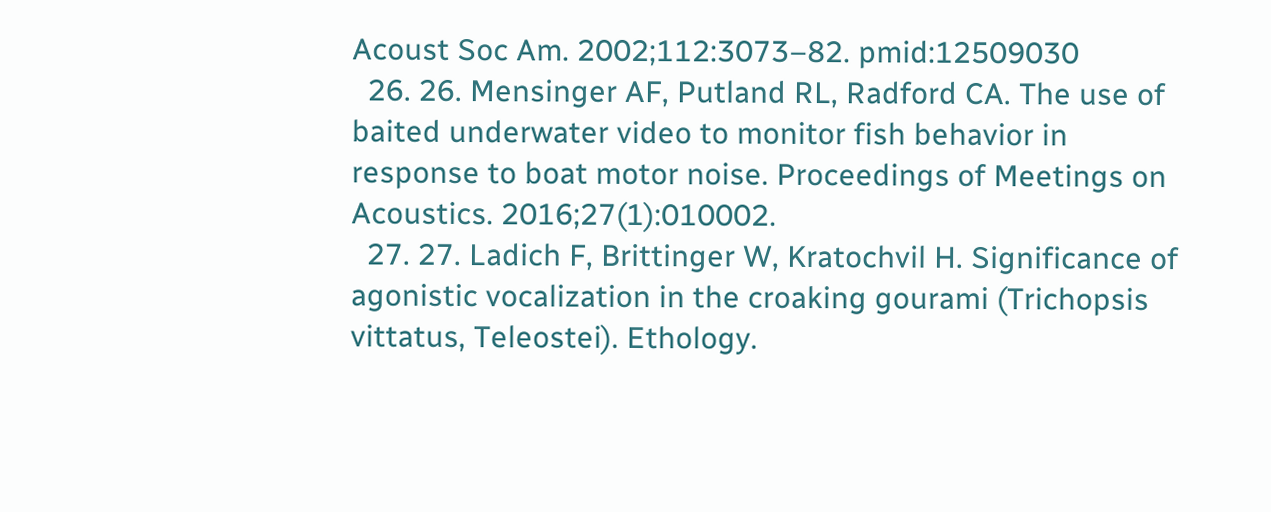Acoust Soc Am. 2002;112:3073–82. pmid:12509030
  26. 26. Mensinger AF, Putland RL, Radford CA. The use of baited underwater video to monitor fish behavior in response to boat motor noise. Proceedings of Meetings on Acoustics. 2016;27(1):010002.
  27. 27. Ladich F, Brittinger W, Kratochvil H. Significance of agonistic vocalization in the croaking gourami (Trichopsis vittatus, Teleostei). Ethology.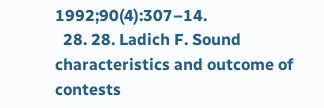1992;90(4):307–14.
  28. 28. Ladich F. Sound characteristics and outcome of contests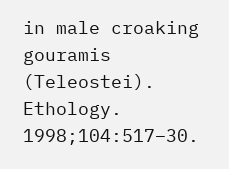in male croaking gouramis (Teleostei). Ethology. 1998;104:517–30.